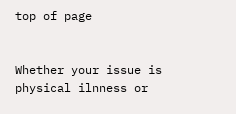top of page


Whether your issue is physical ilnness or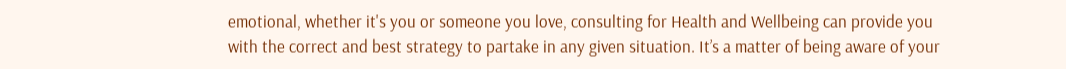emotional, whether it's you or someone you love, consulting for Health and Wellbeing can provide you with the correct and best strategy to partake in any given situation. It’s a matter of being aware of your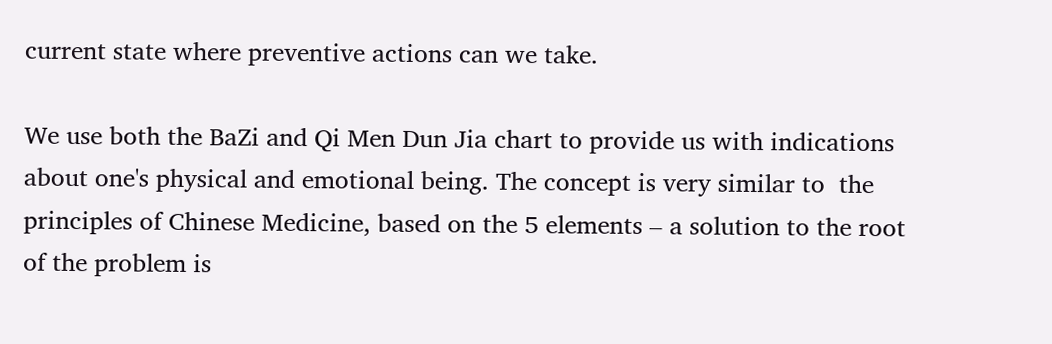current state where preventive actions can we take.

We use both the BaZi and Qi Men Dun Jia chart to provide us with indications about one's physical and emotional being. The concept is very similar to  the principles of Chinese Medicine, based on the 5 elements – a solution to the root of the problem is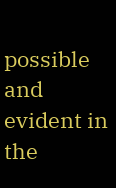possible and evident in the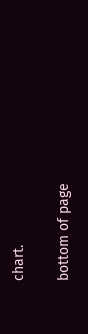chart.

bottom of page